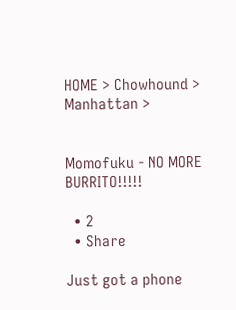HOME > Chowhound > Manhattan >


Momofuku - NO MORE BURRITO!!!!!

  • 2
  • Share

Just got a phone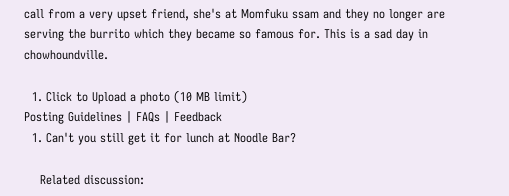call from a very upset friend, she's at Momfuku ssam and they no longer are serving the burrito which they became so famous for. This is a sad day in chowhoundville.

  1. Click to Upload a photo (10 MB limit)
Posting Guidelines | FAQs | Feedback
  1. Can't you still get it for lunch at Noodle Bar?

    Related discussion: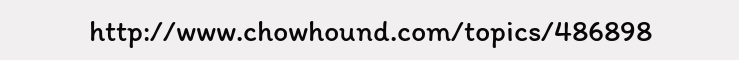http://www.chowhound.com/topics/486898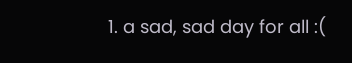1. a sad, sad day for all :(